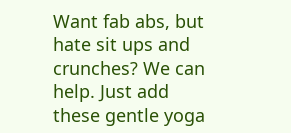Want fab abs, but hate sit ups and crunches? We can help. Just add these gentle yoga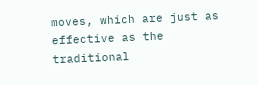moves, which are just as effective as the traditional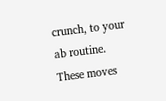crunch, to your ab routine. These moves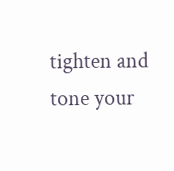tighten and tone your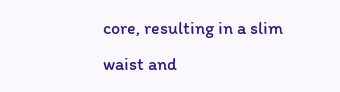core, resulting in a slim waist and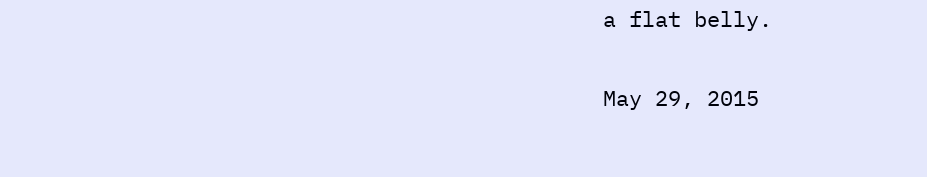a flat belly.

May 29, 2015